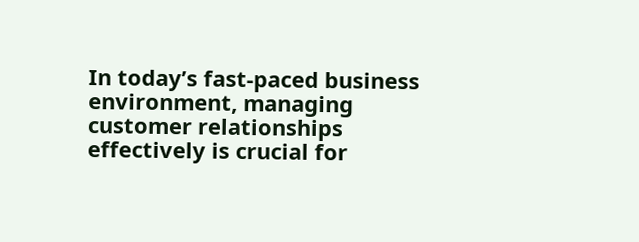In today’s fast-paced business environment, managing customer relationships effectively is crucial for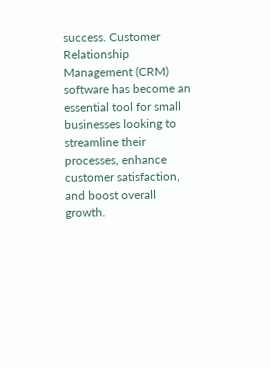success. Customer Relationship Management (CRM) software has become an essential tool for small businesses looking to streamline their processes, enhance customer satisfaction, and boost overall growth.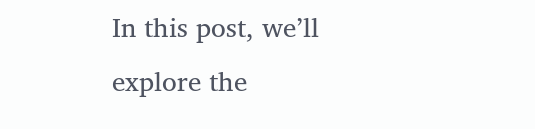In this post, we’ll explore the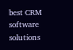best CRM software solutions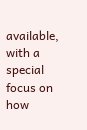available, with a special focus on how